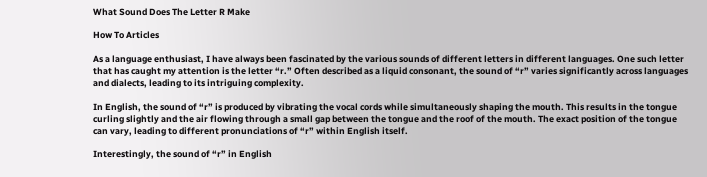What Sound Does The Letter R Make

How To Articles

As a language enthusiast, I have always been fascinated by the various sounds of different letters in different languages. One such letter that has caught my attention is the letter “r.” Often described as a liquid consonant, the sound of “r” varies significantly across languages and dialects, leading to its intriguing complexity.

In English, the sound of “r” is produced by vibrating the vocal cords while simultaneously shaping the mouth. This results in the tongue curling slightly and the air flowing through a small gap between the tongue and the roof of the mouth. The exact position of the tongue can vary, leading to different pronunciations of “r” within English itself.

Interestingly, the sound of “r” in English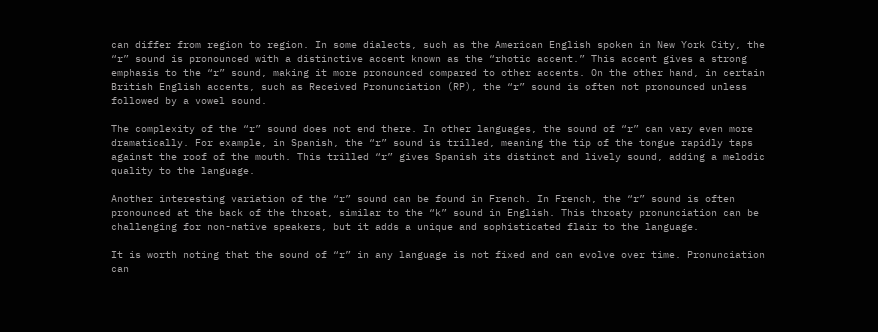can differ from region to region. In some dialects, such as the American English spoken in New York City, the “r” sound is pronounced with a distinctive accent known as the “rhotic accent.” This accent gives a strong emphasis to the “r” sound, making it more pronounced compared to other accents. On the other hand, in certain British English accents, such as Received Pronunciation (RP), the “r” sound is often not pronounced unless followed by a vowel sound.

The complexity of the “r” sound does not end there. In other languages, the sound of “r” can vary even more dramatically. For example, in Spanish, the “r” sound is trilled, meaning the tip of the tongue rapidly taps against the roof of the mouth. This trilled “r” gives Spanish its distinct and lively sound, adding a melodic quality to the language.

Another interesting variation of the “r” sound can be found in French. In French, the “r” sound is often pronounced at the back of the throat, similar to the “k” sound in English. This throaty pronunciation can be challenging for non-native speakers, but it adds a unique and sophisticated flair to the language.

It is worth noting that the sound of “r” in any language is not fixed and can evolve over time. Pronunciation can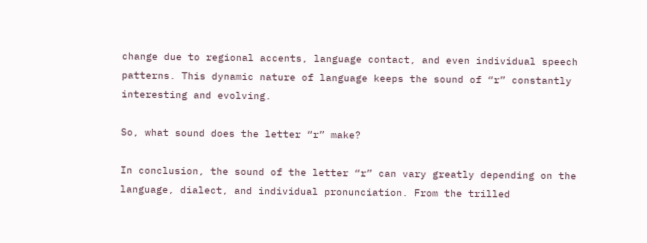change due to regional accents, language contact, and even individual speech patterns. This dynamic nature of language keeps the sound of “r” constantly interesting and evolving.

So, what sound does the letter “r” make?

In conclusion, the sound of the letter “r” can vary greatly depending on the language, dialect, and individual pronunciation. From the trilled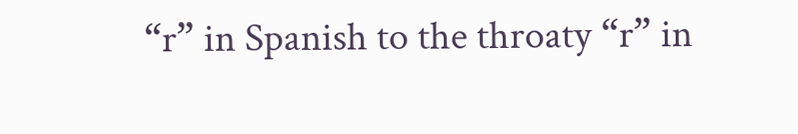“r” in Spanish to the throaty “r” in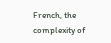French, the complexity of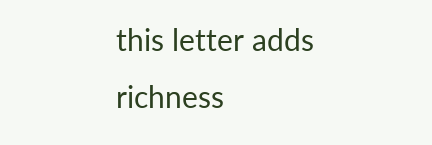this letter adds richness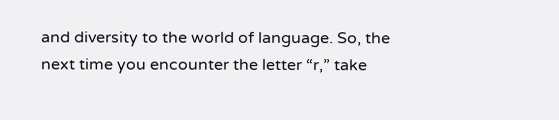and diversity to the world of language. So, the next time you encounter the letter “r,” take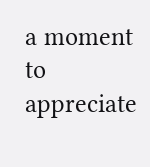a moment to appreciate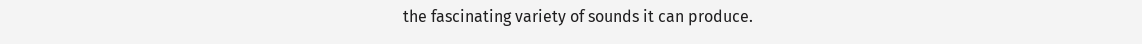the fascinating variety of sounds it can produce.